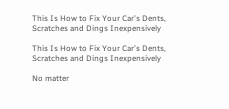This Is How to Fix Your Car's Dents, Scratches and Dings Inexpensively

This Is How to Fix Your Car's Dents, Scratches and Dings Inexpensively

No matter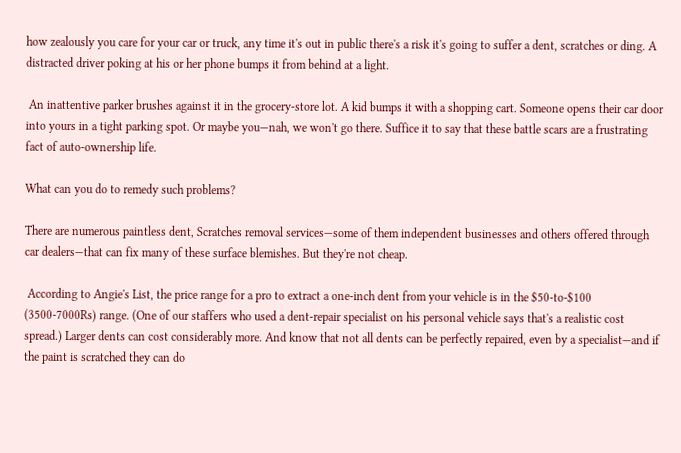how zealously you care for your car or truck, any time it's out in public there's a risk it's going to suffer a dent, scratches or ding. A distracted driver poking at his or her phone bumps it from behind at a light.

 An inattentive parker brushes against it in the grocery-store lot. A kid bumps it with a shopping cart. Someone opens their car door into yours in a tight parking spot. Or maybe you—nah, we won't go there. Suffice it to say that these battle scars are a frustrating fact of auto-ownership life.

What can you do to remedy such problems?

There are numerous paintless dent, Scratches removal services—some of them independent businesses and others offered through car dealers—that can fix many of these surface blemishes. But they're not cheap.

 According to Angie's List, the price range for a pro to extract a one-inch dent from your vehicle is in the $50-to-$100 (3500-7000Rs) range. (One of our staffers who used a dent-repair specialist on his personal vehicle says that's a realistic cost spread.) Larger dents can cost considerably more. And know that not all dents can be perfectly repaired, even by a specialist—and if the paint is scratched they can do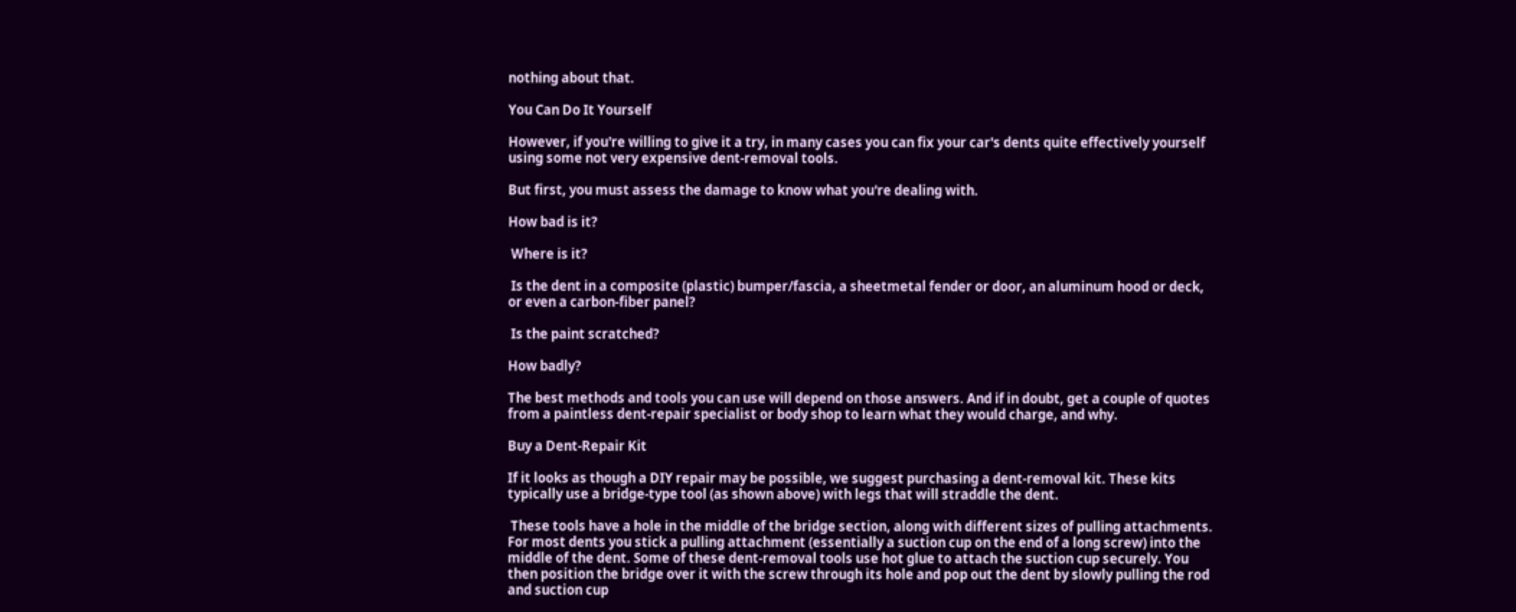nothing about that.

You Can Do It Yourself

However, if you're willing to give it a try, in many cases you can fix your car's dents quite effectively yourself using some not very expensive dent-removal tools.

But first, you must assess the damage to know what you're dealing with.

How bad is it?

 Where is it?

 Is the dent in a composite (plastic) bumper/fascia, a sheetmetal fender or door, an aluminum hood or deck, or even a carbon-fiber panel?

 Is the paint scratched?

How badly?

The best methods and tools you can use will depend on those answers. And if in doubt, get a couple of quotes from a paintless dent-repair specialist or body shop to learn what they would charge, and why.

Buy a Dent-Repair Kit

If it looks as though a DIY repair may be possible, we suggest purchasing a dent-removal kit. These kits typically use a bridge-type tool (as shown above) with legs that will straddle the dent.

 These tools have a hole in the middle of the bridge section, along with different sizes of pulling attachments. For most dents you stick a pulling attachment (essentially a suction cup on the end of a long screw) into the middle of the dent. Some of these dent-removal tools use hot glue to attach the suction cup securely. You then position the bridge over it with the screw through its hole and pop out the dent by slowly pulling the rod and suction cup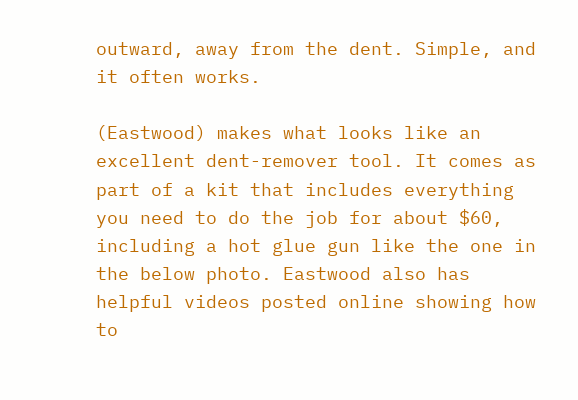outward, away from the dent. Simple, and it often works.

(Eastwood) makes what looks like an excellent dent-remover tool. It comes as part of a kit that includes everything you need to do the job for about $60, including a hot glue gun like the one in the below photo. Eastwood also has helpful videos posted online showing how to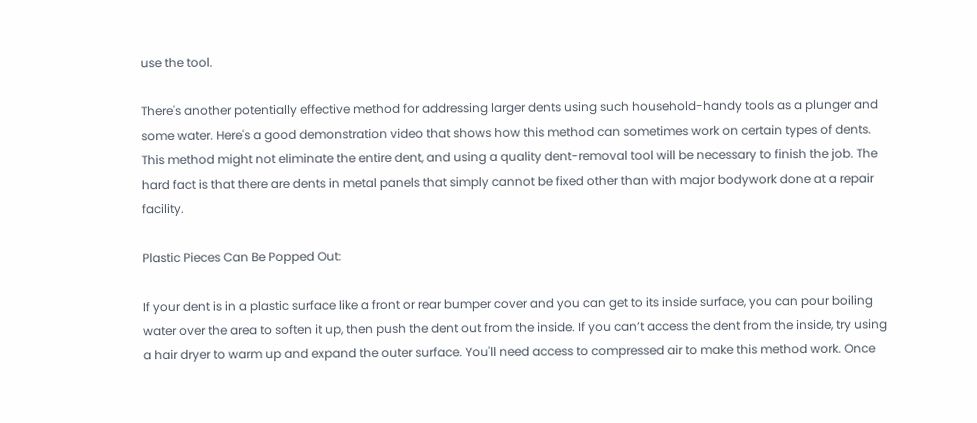use the tool.

There's another potentially effective method for addressing larger dents using such household-handy tools as a plunger and some water. Here's a good demonstration video that shows how this method can sometimes work on certain types of dents. This method might not eliminate the entire dent, and using a quality dent-removal tool will be necessary to finish the job. The hard fact is that there are dents in metal panels that simply cannot be fixed other than with major bodywork done at a repair facility.

Plastic Pieces Can Be Popped Out:

If your dent is in a plastic surface like a front or rear bumper cover and you can get to its inside surface, you can pour boiling water over the area to soften it up, then push the dent out from the inside. If you can’t access the dent from the inside, try using a hair dryer to warm up and expand the outer surface. You'll need access to compressed air to make this method work. Once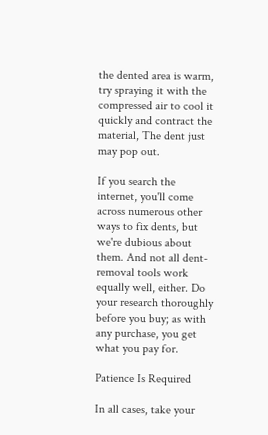the dented area is warm, try spraying it with the compressed air to cool it quickly and contract the material, The dent just may pop out.

If you search the internet, you'll come across numerous other ways to fix dents, but we're dubious about them. And not all dent-removal tools work equally well, either. Do your research thoroughly before you buy; as with any purchase, you get what you pay for.

Patience Is Required

In all cases, take your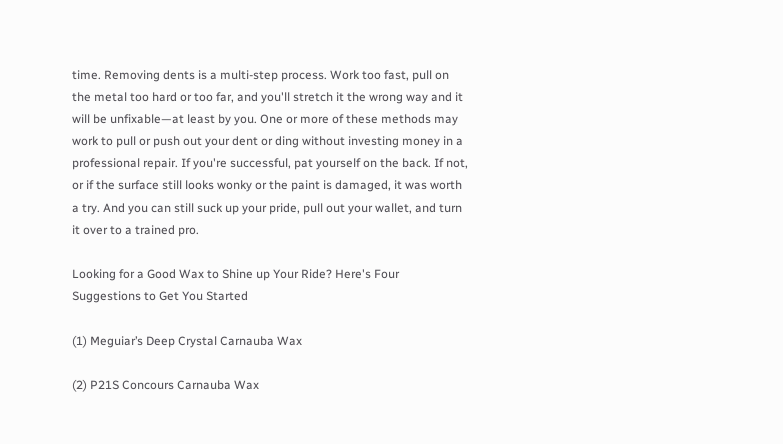time. Removing dents is a multi-step process. Work too fast, pull on the metal too hard or too far, and you'll stretch it the wrong way and it will be unfixable—at least by you. One or more of these methods may work to pull or push out your dent or ding without investing money in a professional repair. If you're successful, pat yourself on the back. If not, or if the surface still looks wonky or the paint is damaged, it was worth a try. And you can still suck up your pride, pull out your wallet, and turn it over to a trained pro.

Looking for a Good Wax to Shine up Your Ride? Here's Four Suggestions to Get You Started

(1) Meguiar’s Deep Crystal Carnauba Wax

(2) P21S Concours Carnauba Wax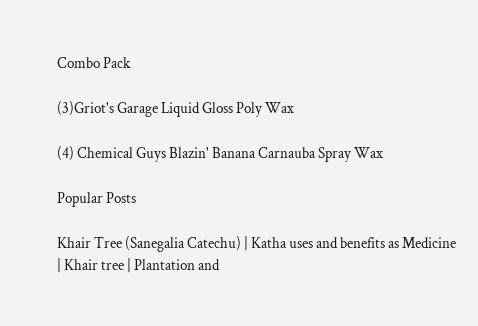Combo Pack

(3)Griot's Garage Liquid Gloss Poly Wax

(4) Chemical Guys Blazin' Banana Carnauba Spray Wax

Popular Posts

Khair Tree (Sanegalia Catechu) | Katha uses and benefits as Medicine | Khair tree | Plantation and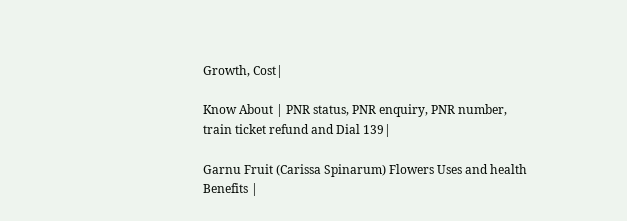Growth, Cost|

Know About | PNR status, PNR enquiry, PNR number, train ticket refund and Dial 139|

Garnu Fruit (Carissa Spinarum) Flowers Uses and health Benefits |